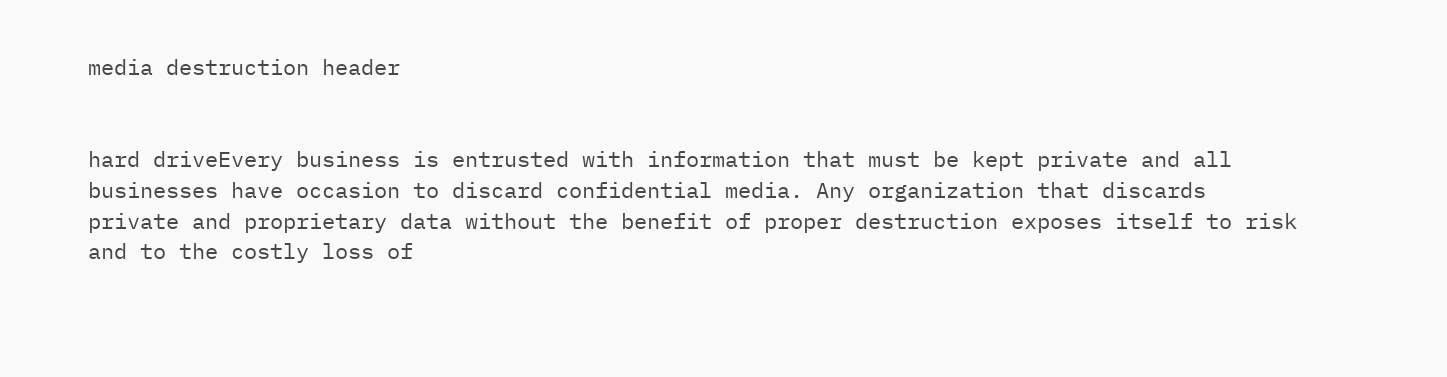media destruction header


hard driveEvery business is entrusted with information that must be kept private and all businesses have occasion to discard confidential media. Any organization that discards private and proprietary data without the benefit of proper destruction exposes itself to risk and to the costly loss of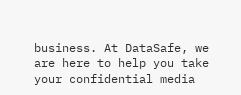business. At DataSafe, we are here to help you take your confidential media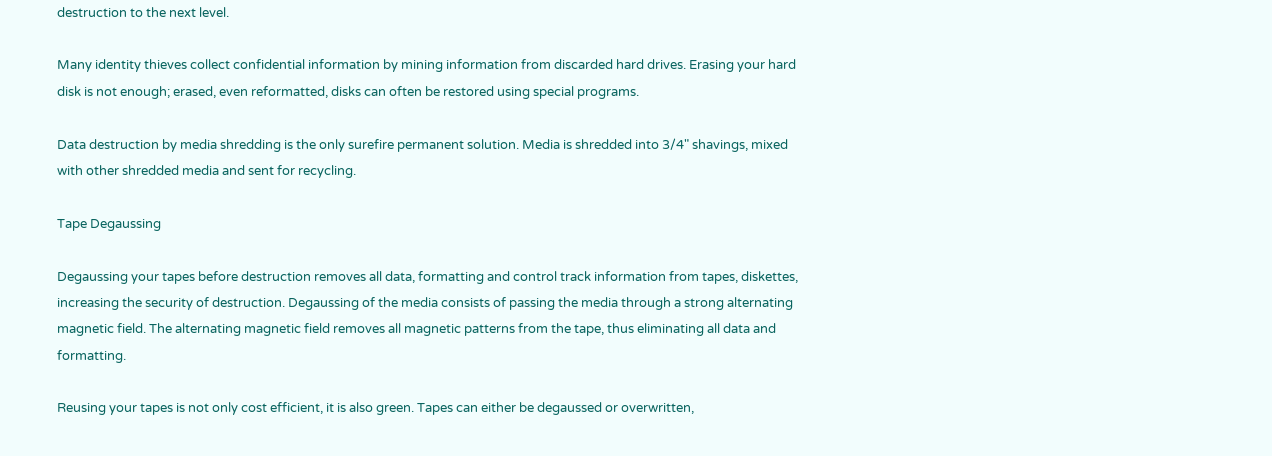destruction to the next level.

Many identity thieves collect confidential information by mining information from discarded hard drives. Erasing your hard disk is not enough; erased, even reformatted, disks can often be restored using special programs.

Data destruction by media shredding is the only surefire permanent solution. Media is shredded into 3/4" shavings, mixed with other shredded media and sent for recycling.

Tape Degaussing

Degaussing your tapes before destruction removes all data, formatting and control track information from tapes, diskettes, increasing the security of destruction. Degaussing of the media consists of passing the media through a strong alternating magnetic field. The alternating magnetic field removes all magnetic patterns from the tape, thus eliminating all data and formatting.

Reusing your tapes is not only cost efficient, it is also green. Tapes can either be degaussed or overwritten,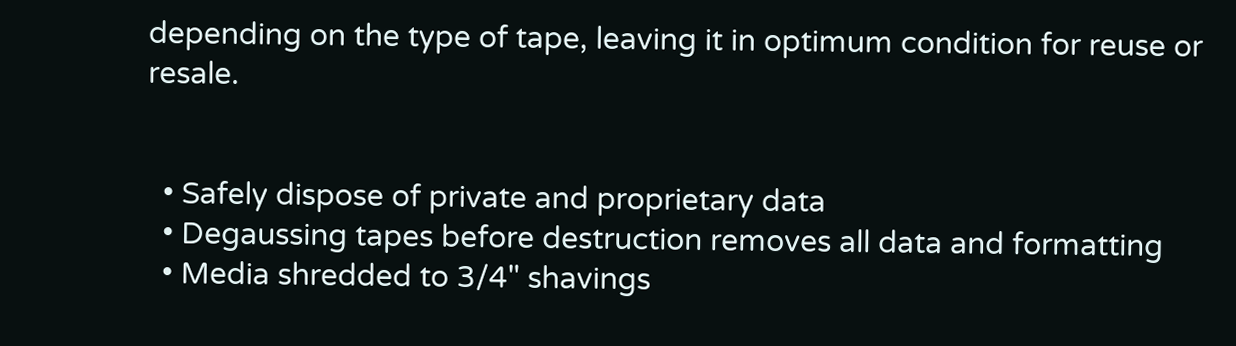depending on the type of tape, leaving it in optimum condition for reuse or resale.


  • Safely dispose of private and proprietary data
  • Degaussing tapes before destruction removes all data and formatting
  • Media shredded to 3/4" shavings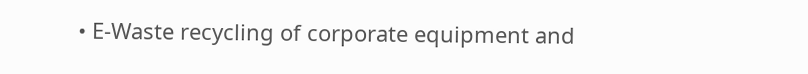• E-Waste recycling of corporate equipment and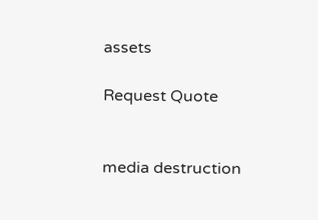assets

Request Quote


media destruction